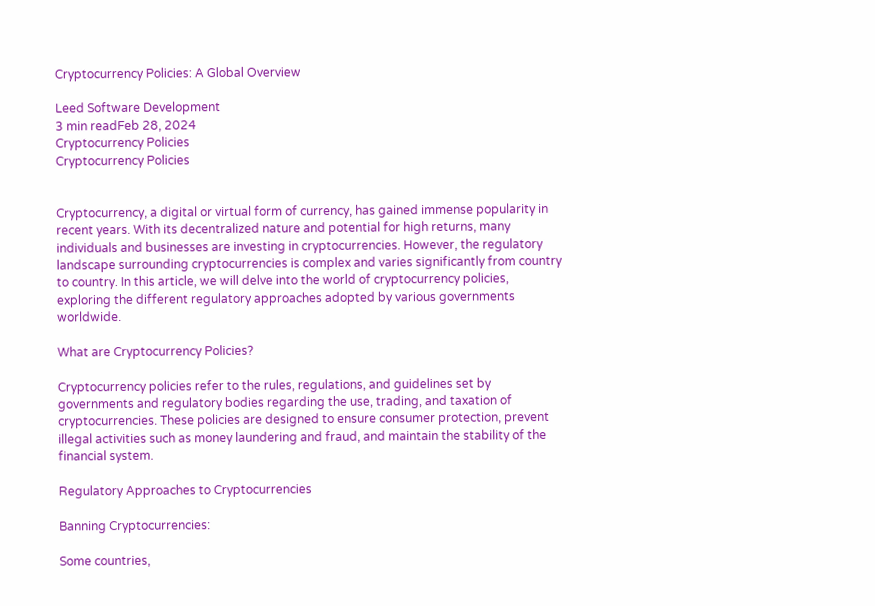Cryptocurrency Policies: A Global Overview

Leed Software Development
3 min readFeb 28, 2024
Cryptocurrency Policies
Cryptocurrency Policies


Cryptocurrency, a digital or virtual form of currency, has gained immense popularity in recent years. With its decentralized nature and potential for high returns, many individuals and businesses are investing in cryptocurrencies. However, the regulatory landscape surrounding cryptocurrencies is complex and varies significantly from country to country. In this article, we will delve into the world of cryptocurrency policies, exploring the different regulatory approaches adopted by various governments worldwide.

What are Cryptocurrency Policies?

Cryptocurrency policies refer to the rules, regulations, and guidelines set by governments and regulatory bodies regarding the use, trading, and taxation of cryptocurrencies. These policies are designed to ensure consumer protection, prevent illegal activities such as money laundering and fraud, and maintain the stability of the financial system.

Regulatory Approaches to Cryptocurrencies

Banning Cryptocurrencies:

Some countries,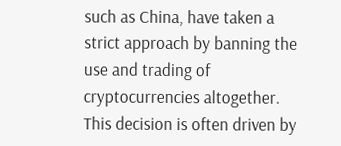such as China, have taken a strict approach by banning the use and trading of cryptocurrencies altogether. This decision is often driven by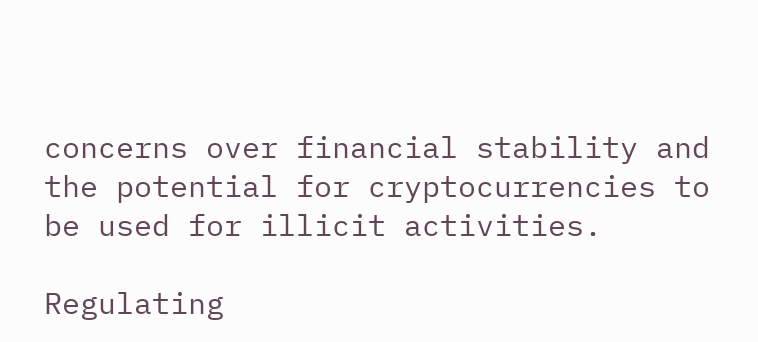concerns over financial stability and the potential for cryptocurrencies to be used for illicit activities.

Regulating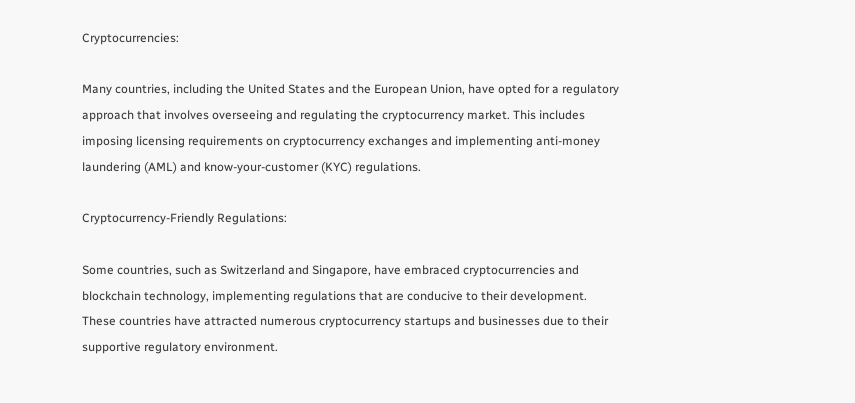Cryptocurrencies:

Many countries, including the United States and the European Union, have opted for a regulatory approach that involves overseeing and regulating the cryptocurrency market. This includes imposing licensing requirements on cryptocurrency exchanges and implementing anti-money laundering (AML) and know-your-customer (KYC) regulations.

Cryptocurrency-Friendly Regulations:

Some countries, such as Switzerland and Singapore, have embraced cryptocurrencies and blockchain technology, implementing regulations that are conducive to their development. These countries have attracted numerous cryptocurrency startups and businesses due to their supportive regulatory environment.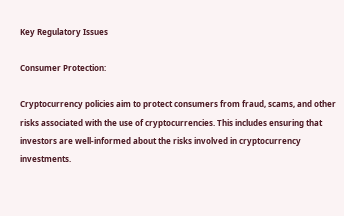Key Regulatory Issues

Consumer Protection:

Cryptocurrency policies aim to protect consumers from fraud, scams, and other risks associated with the use of cryptocurrencies. This includes ensuring that investors are well-informed about the risks involved in cryptocurrency investments.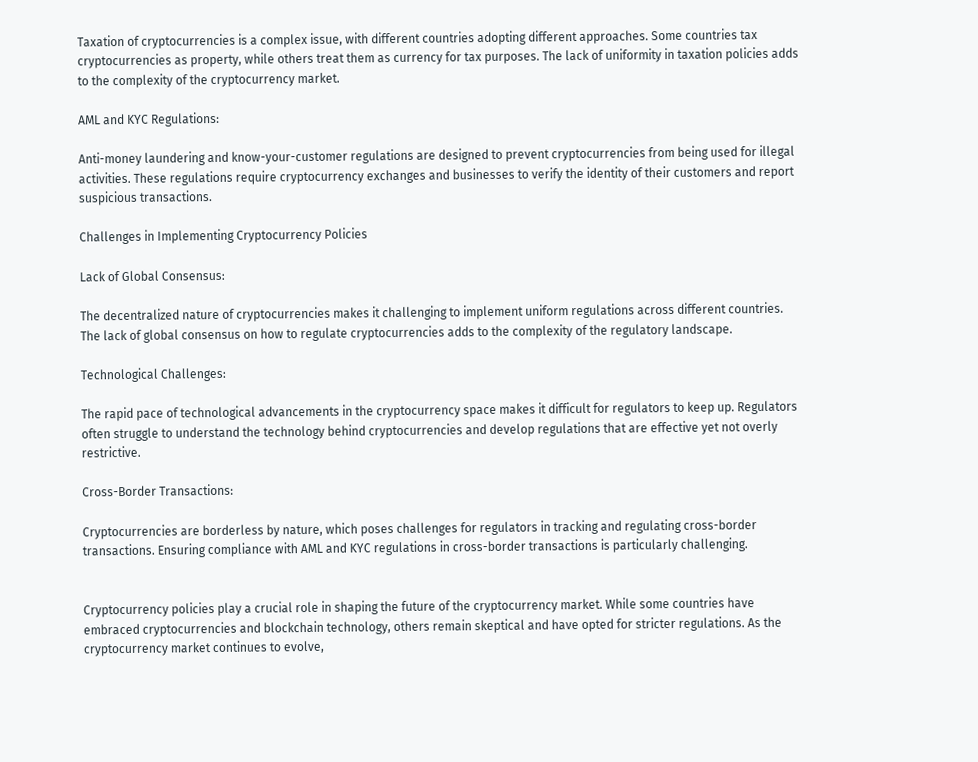Taxation of cryptocurrencies is a complex issue, with different countries adopting different approaches. Some countries tax cryptocurrencies as property, while others treat them as currency for tax purposes. The lack of uniformity in taxation policies adds to the complexity of the cryptocurrency market.

AML and KYC Regulations:

Anti-money laundering and know-your-customer regulations are designed to prevent cryptocurrencies from being used for illegal activities. These regulations require cryptocurrency exchanges and businesses to verify the identity of their customers and report suspicious transactions.

Challenges in Implementing Cryptocurrency Policies

Lack of Global Consensus:

The decentralized nature of cryptocurrencies makes it challenging to implement uniform regulations across different countries. The lack of global consensus on how to regulate cryptocurrencies adds to the complexity of the regulatory landscape.

Technological Challenges:

The rapid pace of technological advancements in the cryptocurrency space makes it difficult for regulators to keep up. Regulators often struggle to understand the technology behind cryptocurrencies and develop regulations that are effective yet not overly restrictive.

Cross-Border Transactions:

Cryptocurrencies are borderless by nature, which poses challenges for regulators in tracking and regulating cross-border transactions. Ensuring compliance with AML and KYC regulations in cross-border transactions is particularly challenging.


Cryptocurrency policies play a crucial role in shaping the future of the cryptocurrency market. While some countries have embraced cryptocurrencies and blockchain technology, others remain skeptical and have opted for stricter regulations. As the cryptocurrency market continues to evolve,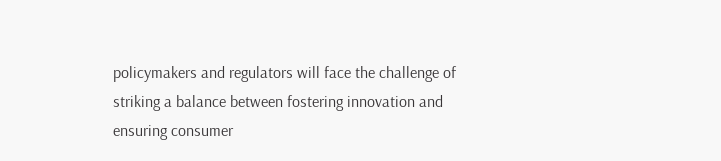policymakers and regulators will face the challenge of striking a balance between fostering innovation and ensuring consumer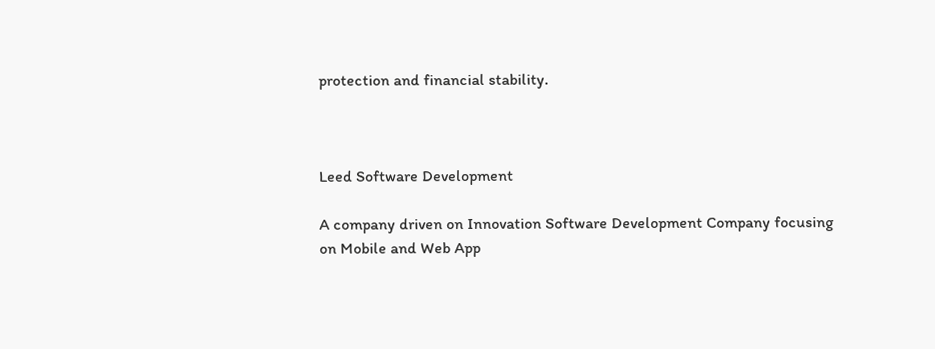protection and financial stability.



Leed Software Development

A company driven on Innovation Software Development Company focusing on Mobile and Web App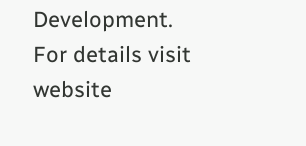Development. For details visit website